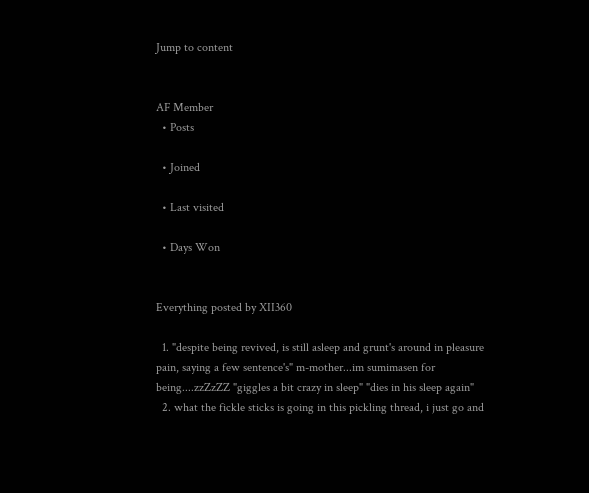Jump to content


AF Member
  • Posts

  • Joined

  • Last visited

  • Days Won


Everything posted by XII360

  1. "despite being revived, is still asleep and grunt's around in pleasure pain, saying a few sentence's" m-mother...im sumimasen for being....zzZzZZ "giggles a bit crazy in sleep" "dies in his sleep again"
  2. what the fickle sticks is going in this pickling thread, i just go and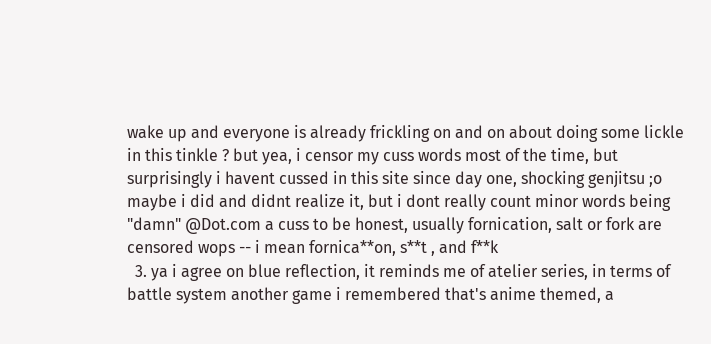wake up and everyone is already frickling on and on about doing some lickle in this tinkle ? but yea, i censor my cuss words most of the time, but surprisingly i havent cussed in this site since day one, shocking genjitsu ;o maybe i did and didnt realize it, but i dont really count minor words being "damn" @Dot.com a cuss to be honest, usually fornication, salt or fork are censored wops -- i mean fornica**on, s**t , and f**k
  3. ya i agree on blue reflection, it reminds me of atelier series, in terms of battle system another game i remembered that's anime themed, a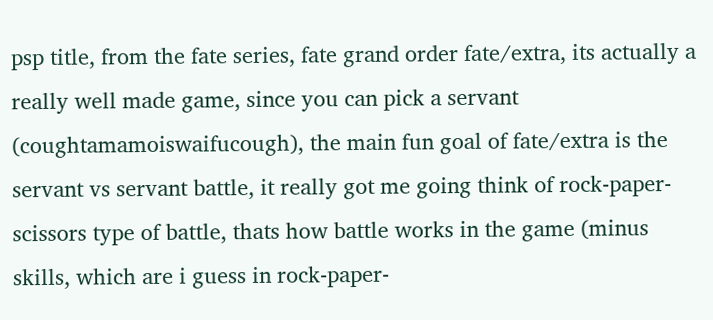psp title, from the fate series, fate grand order fate/extra, its actually a really well made game, since you can pick a servant (coughtamamoiswaifucough), the main fun goal of fate/extra is the servant vs servant battle, it really got me going think of rock-paper-scissors type of battle, thats how battle works in the game (minus skills, which are i guess in rock-paper-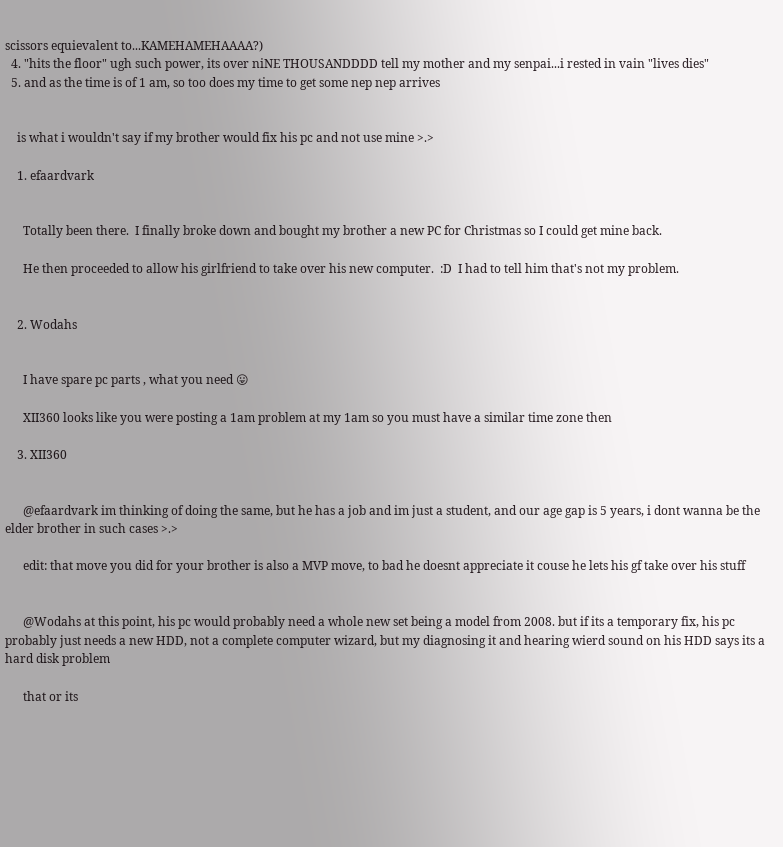scissors equievalent to...KAMEHAMEHAAAA?)
  4. "hits the floor" ugh such power, its over niNE THOUSANDDDD tell my mother and my senpai...i rested in vain "lives dies"
  5. and as the time is of 1 am, so too does my time to get some nep nep arrives


    is what i wouldn't say if my brother would fix his pc and not use mine >.>

    1. efaardvark


      Totally been there.  I finally broke down and bought my brother a new PC for Christmas so I could get mine back.

      He then proceeded to allow his girlfriend to take over his new computer.  :D  I had to tell him that's not my problem.


    2. Wodahs


      I have spare pc parts , what you need 😛

      XII360 looks like you were posting a 1am problem at my 1am so you must have a similar time zone then

    3. XII360


      @efaardvark im thinking of doing the same, but he has a job and im just a student, and our age gap is 5 years, i dont wanna be the elder brother in such cases >.>

      edit: that move you did for your brother is also a MVP move, to bad he doesnt appreciate it couse he lets his gf take over his stuff


      @Wodahs at this point, his pc would probably need a whole new set being a model from 2008. but if its a temporary fix, his pc probably just needs a new HDD, not a complete computer wizard, but my diagnosing it and hearing wierd sound on his HDD says its a hard disk problem

      that or its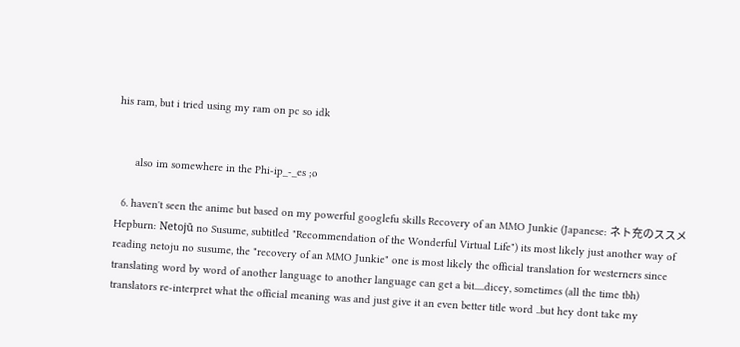his ram, but i tried using my ram on pc so idk


      also im somewhere in the Phi-ip_-_es ;o

  6. haven't seen the anime but based on my powerful googlefu skills Recovery of an MMO Junkie (Japanese: ネト充のススメ Hepburn: Netojū no Susume, subtitled "Recommendation of the Wonderful Virtual Life") its most likely just another way of reading netoju no susume, the "recovery of an MMO Junkie" one is most likely the official translation for westerners since translating word by word of another language to another language can get a bit.....dicey, sometimes (all the time tbh) translators re-interpret what the official meaning was and just give it an even better title word ..but hey dont take my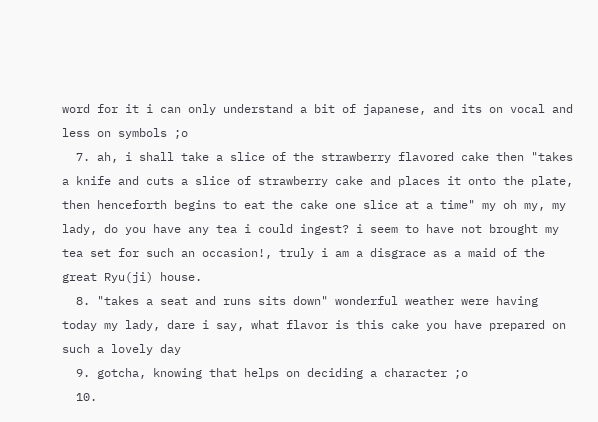word for it i can only understand a bit of japanese, and its on vocal and less on symbols ;o
  7. ah, i shall take a slice of the strawberry flavored cake then "takes a knife and cuts a slice of strawberry cake and places it onto the plate, then henceforth begins to eat the cake one slice at a time" my oh my, my lady, do you have any tea i could ingest? i seem to have not brought my tea set for such an occasion!, truly i am a disgrace as a maid of the great Ryu(ji) house.
  8. "takes a seat and runs sits down" wonderful weather were having today my lady, dare i say, what flavor is this cake you have prepared on such a lovely day
  9. gotcha, knowing that helps on deciding a character ;o
  10.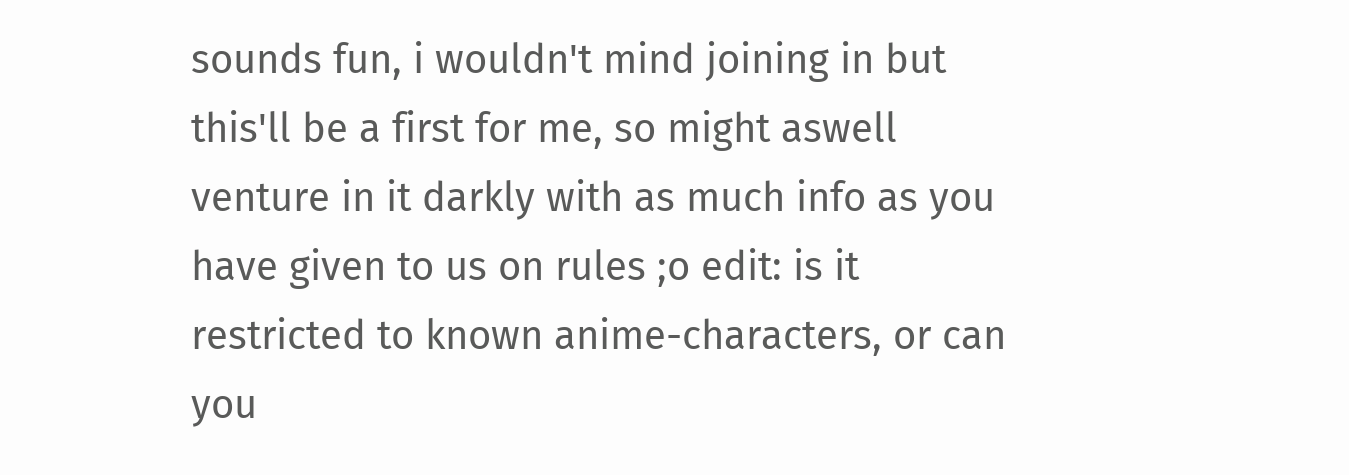sounds fun, i wouldn't mind joining in but this'll be a first for me, so might aswell venture in it darkly with as much info as you have given to us on rules ;o edit: is it restricted to known anime-characters, or can you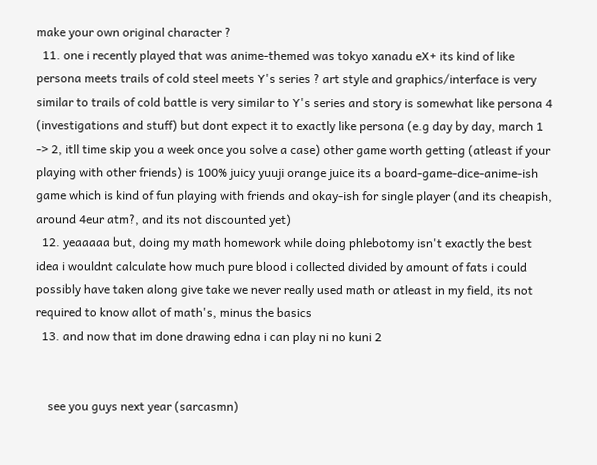make your own original character ?
  11. one i recently played that was anime-themed was tokyo xanadu eX+ its kind of like persona meets trails of cold steel meets Y's series ? art style and graphics/interface is very similar to trails of cold battle is very similar to Y's series and story is somewhat like persona 4 (investigations and stuff) but dont expect it to exactly like persona (e.g day by day, march 1 -> 2, itll time skip you a week once you solve a case) other game worth getting (atleast if your playing with other friends) is 100% juicy yuuji orange juice its a board-game-dice-anime-ish game which is kind of fun playing with friends and okay-ish for single player (and its cheapish, around 4eur atm?, and its not discounted yet)
  12. yeaaaaa but, doing my math homework while doing phlebotomy isn't exactly the best idea i wouldnt calculate how much pure blood i collected divided by amount of fats i could possibly have taken along give take we never really used math or atleast in my field, its not required to know allot of math's, minus the basics
  13. and now that im done drawing edna i can play ni no kuni 2


    see you guys next year (sarcasmn)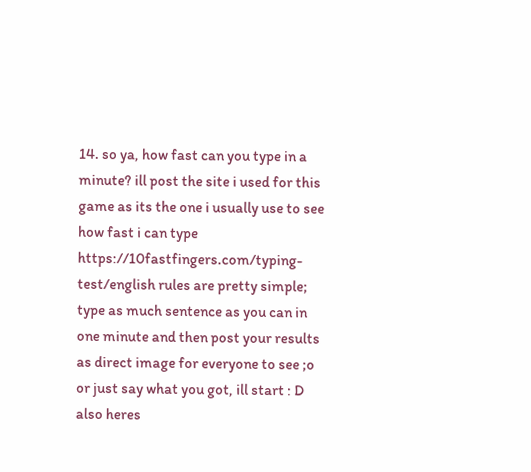14. so ya, how fast can you type in a minute? ill post the site i used for this game as its the one i usually use to see how fast i can type https://10fastfingers.com/typing-test/english rules are pretty simple; type as much sentence as you can in one minute and then post your results as direct image for everyone to see ;o or just say what you got, ill start : D also heres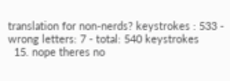translation for non-nerds? keystrokes : 533 - wrong letters: 7 - total: 540 keystrokes
  15. nope theres no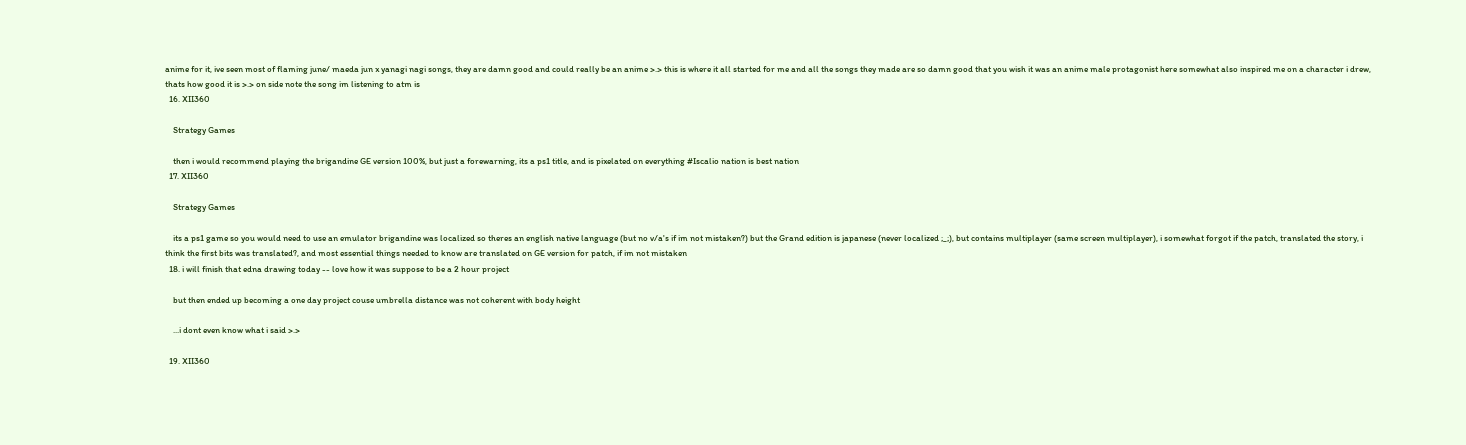anime for it, ive seen most of flaming june/ maeda jun x yanagi nagi songs, they are damn good and could really be an anime >.> this is where it all started for me and all the songs they made are so damn good that you wish it was an anime male protagonist here somewhat also inspired me on a character i drew, thats how good it is >.> on side note the song im listening to atm is
  16. XII360

    Strategy Games

    then i would recommend playing the brigandine GE version 100%, but just a forewarning, its a ps1 title, and is pixelated on everything #Iscalio nation is best nation
  17. XII360

    Strategy Games

    its a ps1 game so you would need to use an emulator brigandine was localized so theres an english native language (but no v/a's if im not mistaken?) but the Grand edition is japanese (never localized ;_;), but contains multiplayer (same screen multiplayer), i somewhat forgot if the patch, translated the story, i think the first bits was translated?, and most essential things needed to know are translated on GE version for patch, if im not mistaken
  18. i will finish that edna drawing today -- love how it was suppose to be a 2 hour project

    but then ended up becoming a one day project couse umbrella distance was not coherent with body height

    ...i dont even know what i said >.>

  19. XII360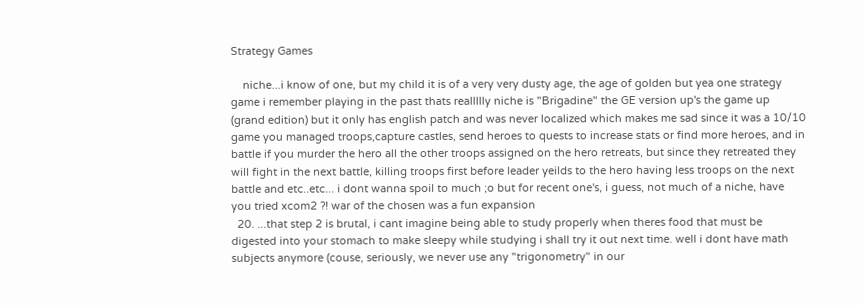Strategy Games

    niche...i know of one, but my child it is of a very very dusty age, the age of golden but yea one strategy game i remember playing in the past thats reallllly niche is "Brigadine" the GE version up's the game up (grand edition) but it only has english patch and was never localized which makes me sad since it was a 10/10 game you managed troops,capture castles, send heroes to quests to increase stats or find more heroes, and in battle if you murder the hero all the other troops assigned on the hero retreats, but since they retreated they will fight in the next battle, killing troops first before leader yeilds to the hero having less troops on the next battle and etc..etc... i dont wanna spoil to much ;o but for recent one's, i guess, not much of a niche, have you tried xcom2 ?! war of the chosen was a fun expansion
  20. ...that step 2 is brutal, i cant imagine being able to study properly when theres food that must be digested into your stomach to make sleepy while studying i shall try it out next time. well i dont have math subjects anymore (couse, seriously, we never use any "trigonometry" in our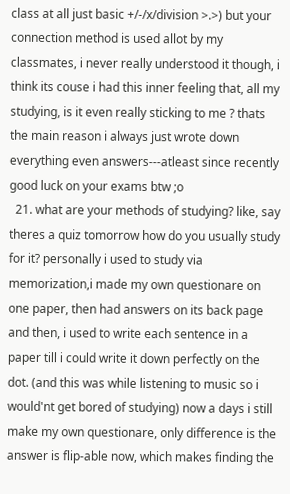class at all just basic +/-/x/division >.>) but your connection method is used allot by my classmates, i never really understood it though, i think its couse i had this inner feeling that, all my studying, is it even really sticking to me ? thats the main reason i always just wrote down everything even answers---atleast since recently good luck on your exams btw ;o
  21. what are your methods of studying? like, say theres a quiz tomorrow how do you usually study for it? personally i used to study via memorization,i made my own questionare on one paper, then had answers on its back page and then, i used to write each sentence in a paper till i could write it down perfectly on the dot. (and this was while listening to music so i would'nt get bored of studying) now a days i still make my own questionare, only difference is the answer is flip-able now, which makes finding the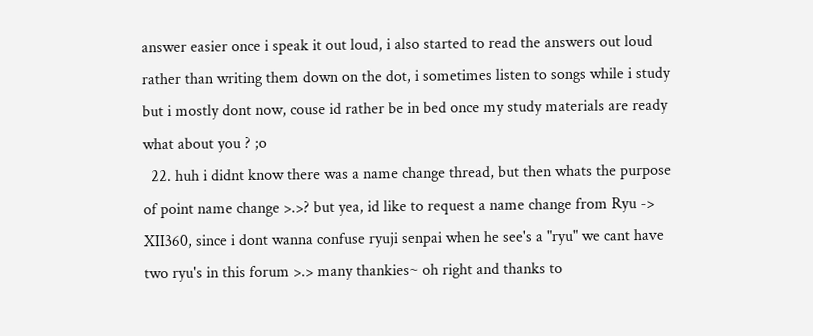answer easier once i speak it out loud, i also started to read the answers out loud rather than writing them down on the dot, i sometimes listen to songs while i study but i mostly dont now, couse id rather be in bed once my study materials are ready what about you ? ;o
  22. huh i didnt know there was a name change thread, but then whats the purpose of point name change >.>? but yea, id like to request a name change from Ryu -> XII360, since i dont wanna confuse ryuji senpai when he see's a "ryu" we cant have two ryu's in this forum >.> many thankies~ oh right and thanks to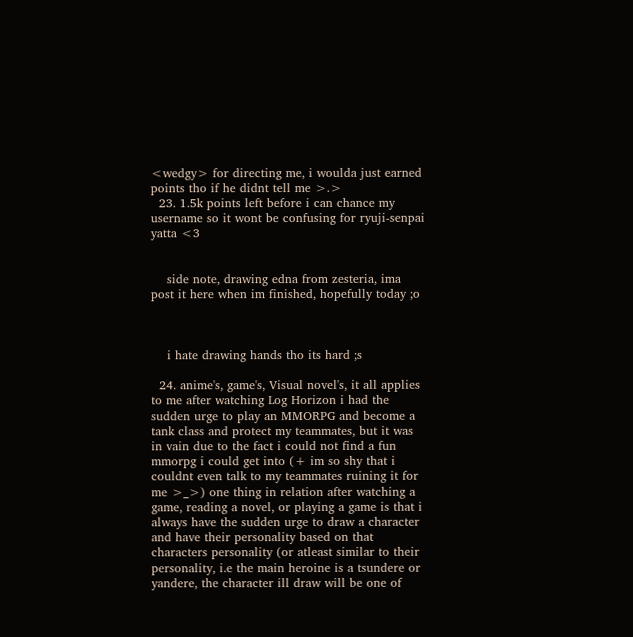<wedgy> for directing me, i woulda just earned points tho if he didnt tell me >.>
  23. 1.5k points left before i can chance my username so it wont be confusing for ryuji-senpai yatta <3


    side note, drawing edna from zesteria, ima post it here when im finished, hopefully today ;o



    i hate drawing hands tho its hard ;s

  24. anime's, game's, Visual novel's, it all applies to me after watching Log Horizon i had the sudden urge to play an MMORPG and become a tank class and protect my teammates, but it was in vain due to the fact i could not find a fun mmorpg i could get into (+ im so shy that i couldnt even talk to my teammates ruining it for me >_>) one thing in relation after watching a game, reading a novel, or playing a game is that i always have the sudden urge to draw a character and have their personality based on that characters personality (or atleast similar to their personality, i.e the main heroine is a tsundere or yandere, the character ill draw will be one of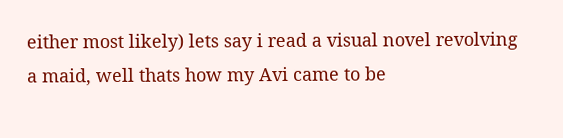either most likely) lets say i read a visual novel revolving a maid, well thats how my Avi came to be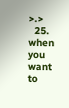>.>
  25. when you want to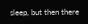sleep, but then there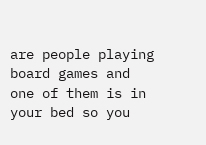are people playing board games and one of them is in your bed so you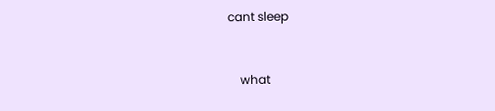cant sleep


    what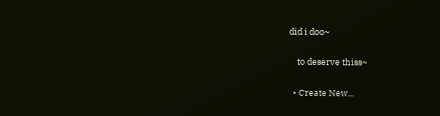did i doo~

    to deserve thiss~

  • Create New...